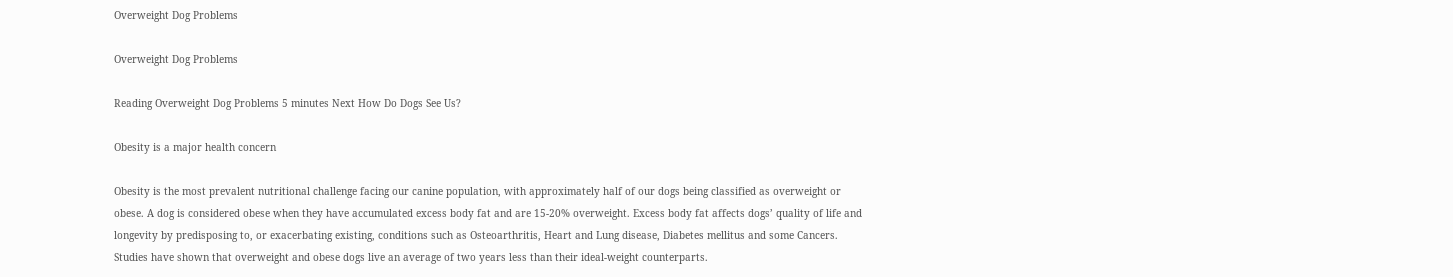Overweight Dog Problems

Overweight Dog Problems

Reading Overweight Dog Problems 5 minutes Next How Do Dogs See Us?

Obesity is a major health concern

Obesity is the most prevalent nutritional challenge facing our canine population, with approximately half of our dogs being classified as overweight or obese. A dog is considered obese when they have accumulated excess body fat and are 15-20% overweight. Excess body fat affects dogs’ quality of life and longevity by predisposing to, or exacerbating existing, conditions such as Osteoarthritis, Heart and Lung disease, Diabetes mellitus and some Cancers. Studies have shown that overweight and obese dogs live an average of two years less than their ideal-weight counterparts.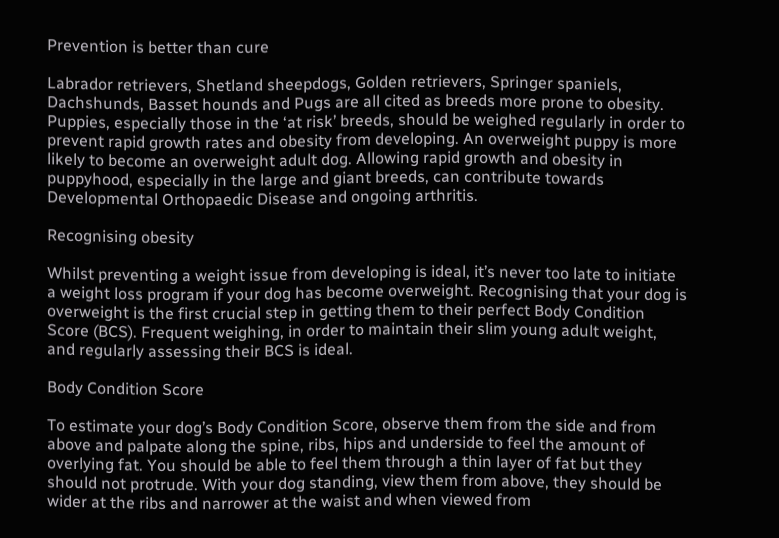Prevention is better than cure

Labrador retrievers, Shetland sheepdogs, Golden retrievers, Springer spaniels, Dachshunds, Basset hounds and Pugs are all cited as breeds more prone to obesity. Puppies, especially those in the ‘at risk’ breeds, should be weighed regularly in order to prevent rapid growth rates and obesity from developing. An overweight puppy is more likely to become an overweight adult dog. Allowing rapid growth and obesity in puppyhood, especially in the large and giant breeds, can contribute towards Developmental Orthopaedic Disease and ongoing arthritis.

Recognising obesity

Whilst preventing a weight issue from developing is ideal, it’s never too late to initiate a weight loss program if your dog has become overweight. Recognising that your dog is overweight is the first crucial step in getting them to their perfect Body Condition Score (BCS). Frequent weighing, in order to maintain their slim young adult weight, and regularly assessing their BCS is ideal.

Body Condition Score

To estimate your dog’s Body Condition Score, observe them from the side and from above and palpate along the spine, ribs, hips and underside to feel the amount of overlying fat. You should be able to feel them through a thin layer of fat but they should not protrude. With your dog standing, view them from above, they should be wider at the ribs and narrower at the waist and when viewed from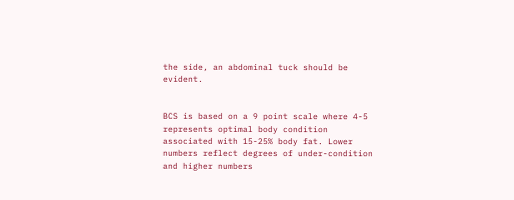the side, an abdominal tuck should be evident.


BCS is based on a 9 point scale where 4-5 represents optimal body condition associated with 15-25% body fat. Lower numbers reflect degrees of under-condition and higher numbers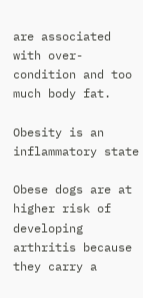are associated with over-condition and too much body fat.

Obesity is an inflammatory state

Obese dogs are at higher risk of developing arthritis because they carry a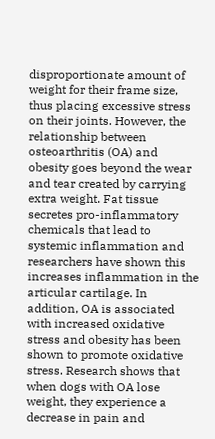disproportionate amount of weight for their frame size, thus placing excessive stress on their joints. However, the relationship between osteoarthritis (OA) and obesity goes beyond the wear and tear created by carrying extra weight. Fat tissue secretes pro-inflammatory chemicals that lead to systemic inflammation and researchers have shown this increases inflammation in the articular cartilage. In addition, OA is associated with increased oxidative stress and obesity has been shown to promote oxidative stress. Research shows that when dogs with OA lose weight, they experience a decrease in pain and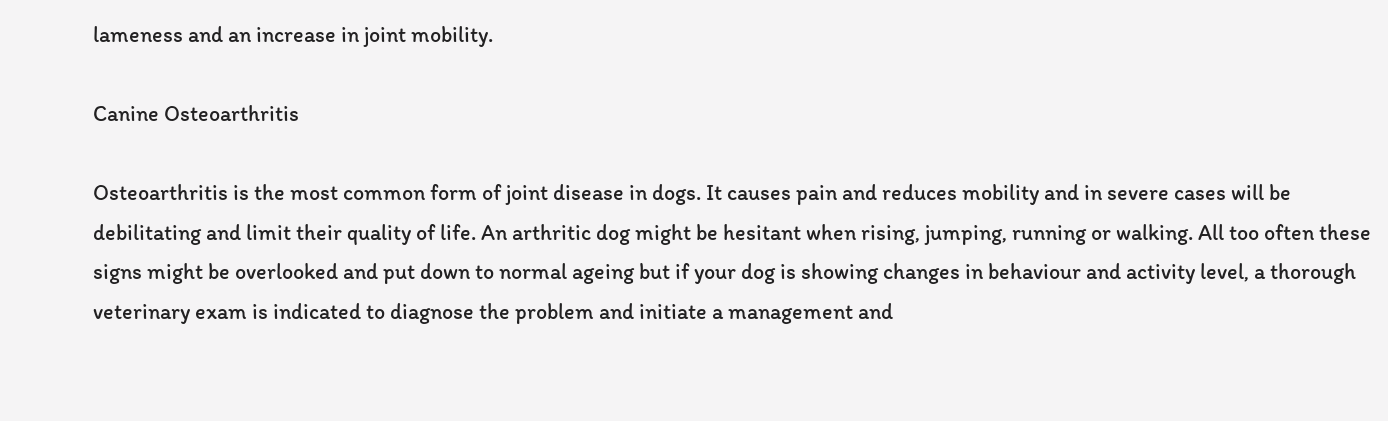lameness and an increase in joint mobility.

Canine Osteoarthritis

Osteoarthritis is the most common form of joint disease in dogs. It causes pain and reduces mobility and in severe cases will be debilitating and limit their quality of life. An arthritic dog might be hesitant when rising, jumping, running or walking. All too often these signs might be overlooked and put down to normal ageing but if your dog is showing changes in behaviour and activity level, a thorough veterinary exam is indicated to diagnose the problem and initiate a management and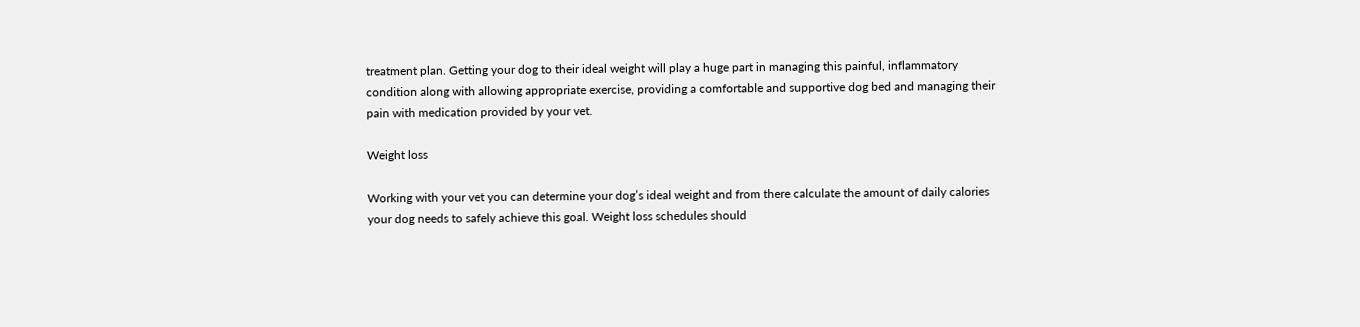treatment plan. Getting your dog to their ideal weight will play a huge part in managing this painful, inflammatory condition along with allowing appropriate exercise, providing a comfortable and supportive dog bed and managing their pain with medication provided by your vet.

Weight loss

Working with your vet you can determine your dog’s ideal weight and from there calculate the amount of daily calories your dog needs to safely achieve this goal. Weight loss schedules should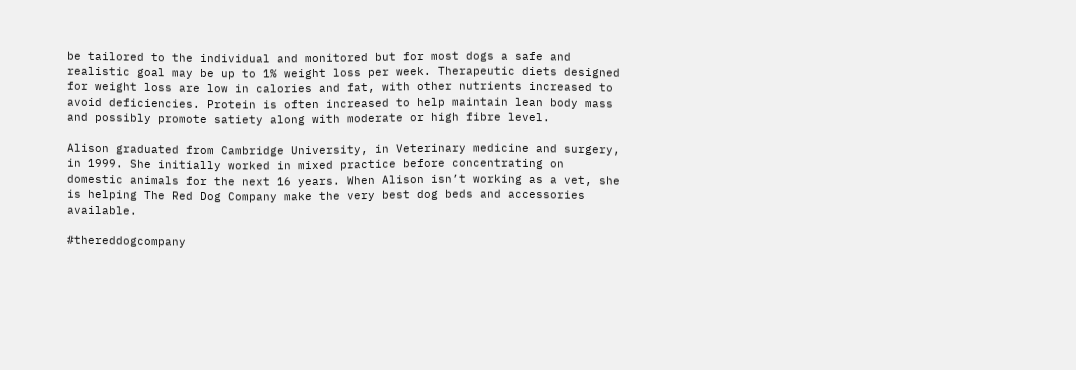be tailored to the individual and monitored but for most dogs a safe and realistic goal may be up to 1% weight loss per week. Therapeutic diets designed for weight loss are low in calories and fat, with other nutrients increased to avoid deficiencies. Protein is often increased to help maintain lean body mass and possibly promote satiety along with moderate or high fibre level.

Alison graduated from Cambridge University, in Veterinary medicine and surgery, in 1999. She initially worked in mixed practice before concentrating on domestic animals for the next 16 years. When Alison isn’t working as a vet, she is helping The Red Dog Company make the very best dog beds and accessories available.

#thereddogcompany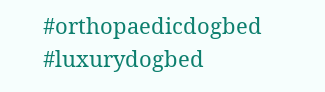#orthopaedicdogbed #luxurydogbed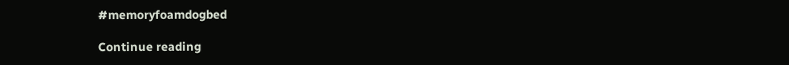#memoryfoamdogbed

Continue reading